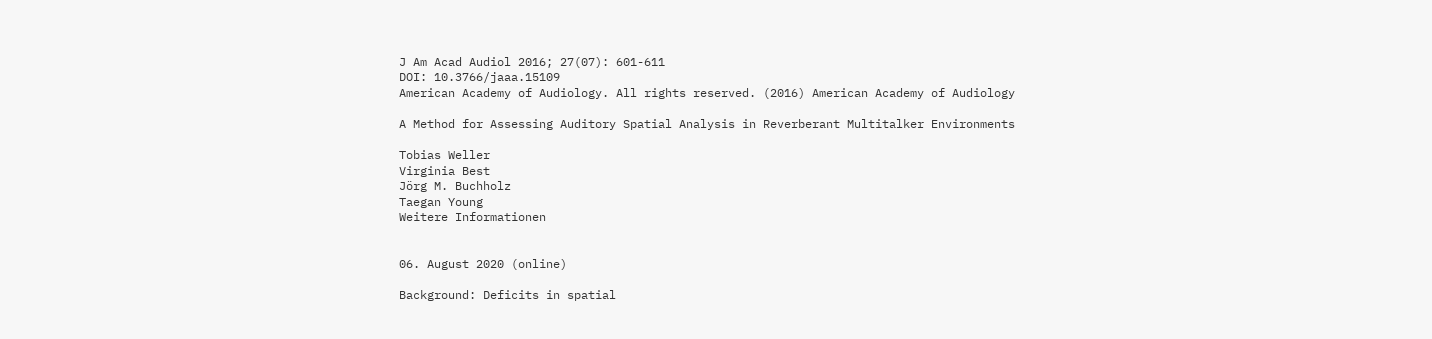J Am Acad Audiol 2016; 27(07): 601-611
DOI: 10.3766/jaaa.15109
American Academy of Audiology. All rights reserved. (2016) American Academy of Audiology

A Method for Assessing Auditory Spatial Analysis in Reverberant Multitalker Environments

Tobias Weller
Virginia Best
Jörg M. Buchholz
Taegan Young
Weitere Informationen


06. August 2020 (online)

Background: Deficits in spatial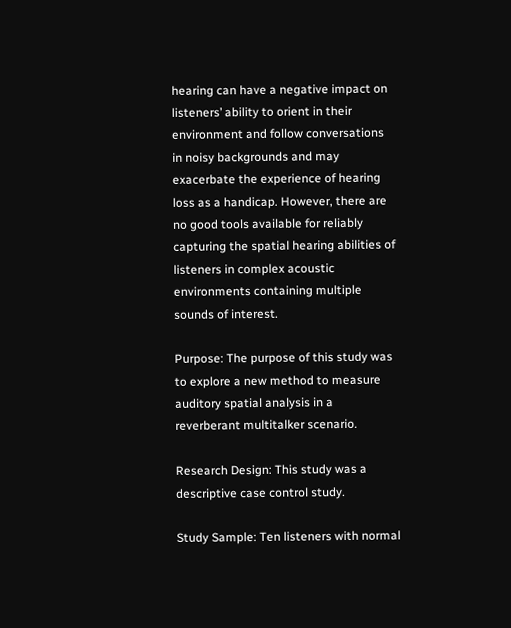hearing can have a negative impact on listeners’ ability to orient in their environment and follow conversations in noisy backgrounds and may exacerbate the experience of hearing loss as a handicap. However, there are no good tools available for reliably capturing the spatial hearing abilities of listeners in complex acoustic environments containing multiple sounds of interest.

Purpose: The purpose of this study was to explore a new method to measure auditory spatial analysis in a reverberant multitalker scenario.

Research Design: This study was a descriptive case control study.

Study Sample: Ten listeners with normal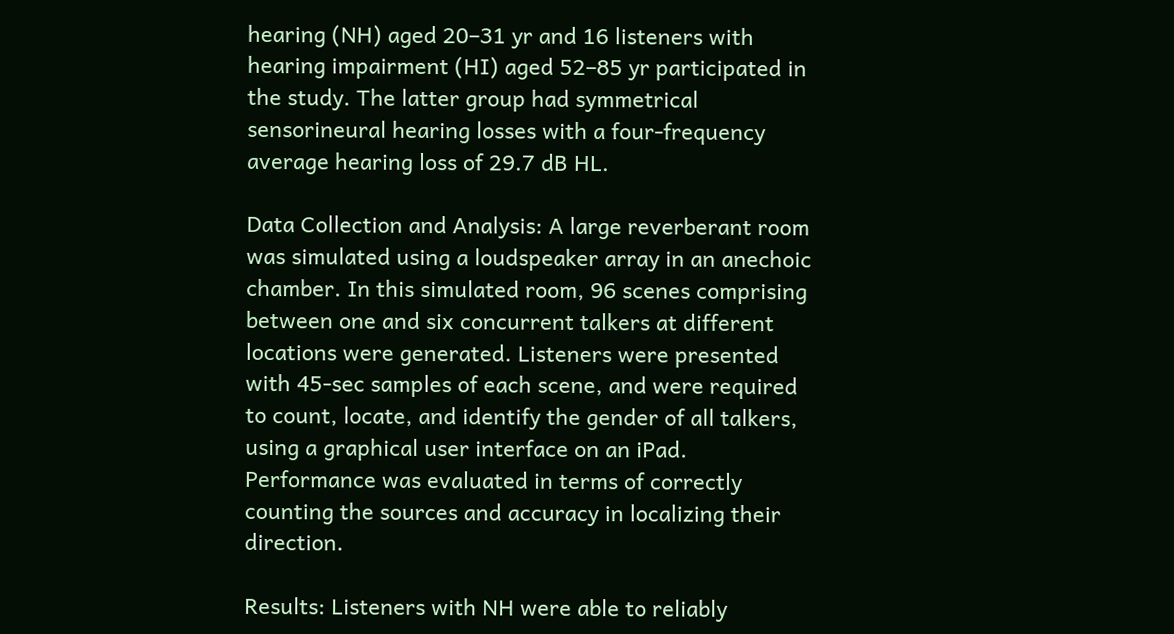hearing (NH) aged 20–31 yr and 16 listeners with hearing impairment (HI) aged 52–85 yr participated in the study. The latter group had symmetrical sensorineural hearing losses with a four-frequency average hearing loss of 29.7 dB HL.

Data Collection and Analysis: A large reverberant room was simulated using a loudspeaker array in an anechoic chamber. In this simulated room, 96 scenes comprising between one and six concurrent talkers at different locations were generated. Listeners were presented with 45-sec samples of each scene, and were required to count, locate, and identify the gender of all talkers, using a graphical user interface on an iPad. Performance was evaluated in terms of correctly counting the sources and accuracy in localizing their direction.

Results: Listeners with NH were able to reliably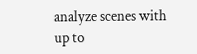analyze scenes with up to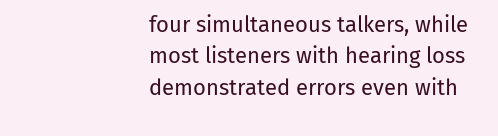four simultaneous talkers, while most listeners with hearing loss demonstrated errors even with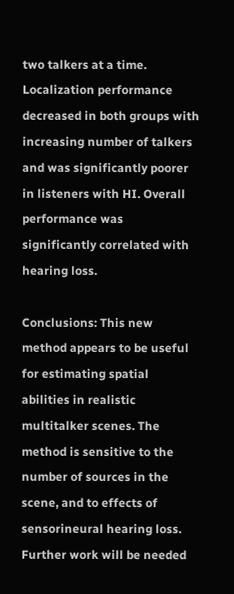two talkers at a time. Localization performance decreased in both groups with increasing number of talkers and was significantly poorer in listeners with HI. Overall performance was significantly correlated with hearing loss.

Conclusions: This new method appears to be useful for estimating spatial abilities in realistic multitalker scenes. The method is sensitive to the number of sources in the scene, and to effects of sensorineural hearing loss. Further work will be needed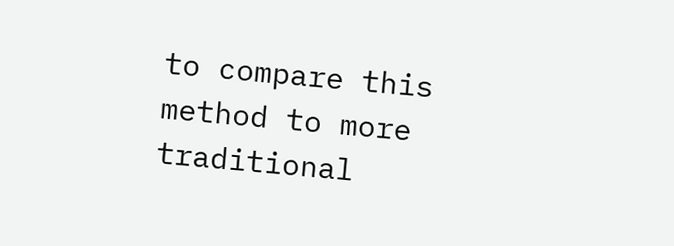to compare this method to more traditional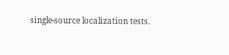single-source localization tests.